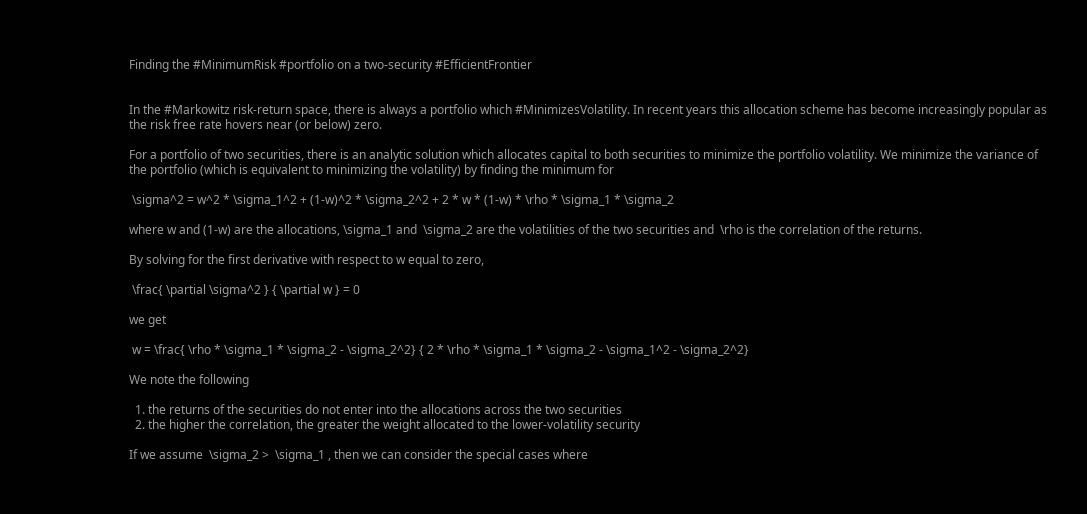Finding the #MinimumRisk #portfolio on a two-security #EfficientFrontier


In the #Markowitz risk-return space, there is always a portfolio which #MinimizesVolatility. In recent years this allocation scheme has become increasingly popular as the risk free rate hovers near (or below) zero.

For a portfolio of two securities, there is an analytic solution which allocates capital to both securities to minimize the portfolio volatility. We minimize the variance of the portfolio (which is equivalent to minimizing the volatility) by finding the minimum for

 \sigma^2 = w^2 * \sigma_1^2 + (1-w)^2 * \sigma_2^2 + 2 * w * (1-w) * \rho * \sigma_1 * \sigma_2

where w and (1-w) are the allocations, \sigma_1 and  \sigma_2 are the volatilities of the two securities and  \rho is the correlation of the returns.

By solving for the first derivative with respect to w equal to zero,

 \frac{ \partial \sigma^2 } { \partial w } = 0

we get

 w = \frac{ \rho * \sigma_1 * \sigma_2 - \sigma_2^2} { 2 * \rho * \sigma_1 * \sigma_2 - \sigma_1^2 - \sigma_2^2}

We note the following

  1. the returns of the securities do not enter into the allocations across the two securities
  2. the higher the correlation, the greater the weight allocated to the lower-volatility security

If we assume  \sigma_2 >  \sigma_1 , then we can consider the special cases where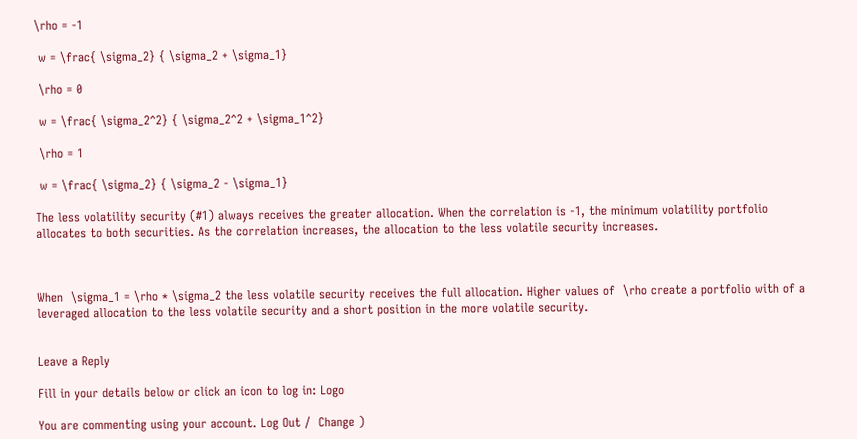\rho = -1

 w = \frac{ \sigma_2} { \sigma_2 + \sigma_1}

 \rho = 0

 w = \frac{ \sigma_2^2} { \sigma_2^2 + \sigma_1^2}

 \rho = 1

 w = \frac{ \sigma_2} { \sigma_2 - \sigma_1}

The less volatility security (#1) always receives the greater allocation. When the correlation is -1, the minimum volatility portfolio allocates to both securities. As the correlation increases, the allocation to the less volatile security increases.



When  \sigma_1 = \rho * \sigma_2 the less volatile security receives the full allocation. Higher values of  \rho create a portfolio with of a leveraged allocation to the less volatile security and a short position in the more volatile security.


Leave a Reply

Fill in your details below or click an icon to log in: Logo

You are commenting using your account. Log Out /  Change )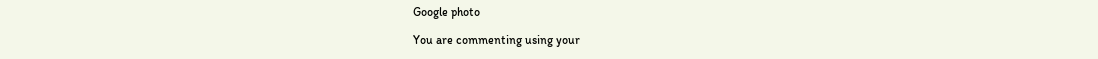Google photo

You are commenting using your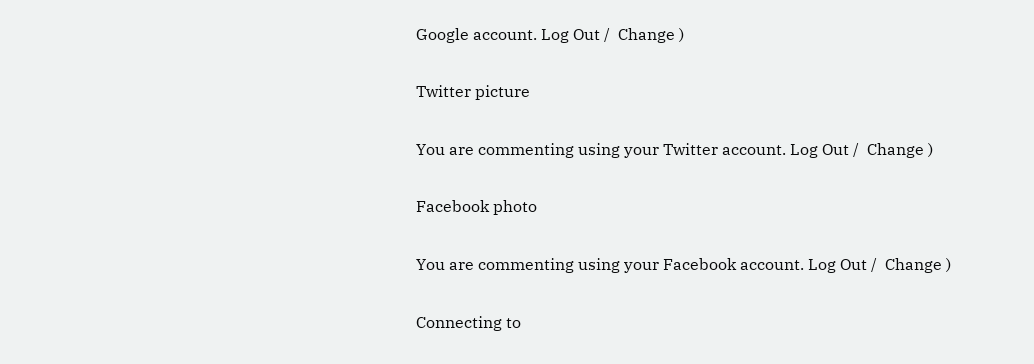Google account. Log Out /  Change )

Twitter picture

You are commenting using your Twitter account. Log Out /  Change )

Facebook photo

You are commenting using your Facebook account. Log Out /  Change )

Connecting to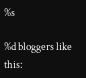%s

%d bloggers like this: